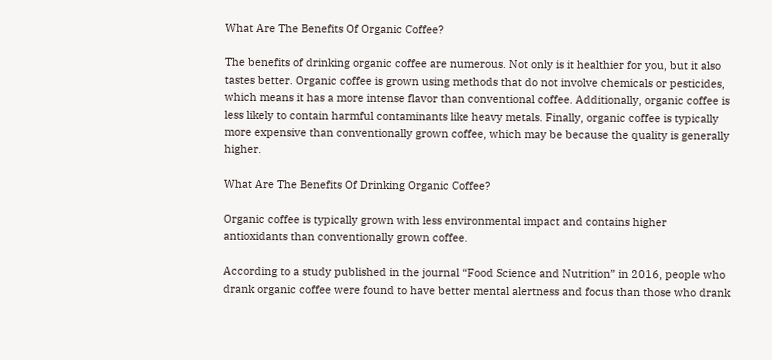What Are The Benefits Of Organic Coffee?

The benefits of drinking organic coffee are numerous. Not only is it healthier for you, but it also tastes better. Organic coffee is grown using methods that do not involve chemicals or pesticides, which means it has a more intense flavor than conventional coffee. Additionally, organic coffee is less likely to contain harmful contaminants like heavy metals. Finally, organic coffee is typically more expensive than conventionally grown coffee, which may be because the quality is generally higher.

What Are The Benefits Of Drinking Organic Coffee?

Organic coffee is typically grown with less environmental impact and contains higher antioxidants than conventionally grown coffee.

According to a study published in the journal “Food Science and Nutrition” in 2016, people who drank organic coffee were found to have better mental alertness and focus than those who drank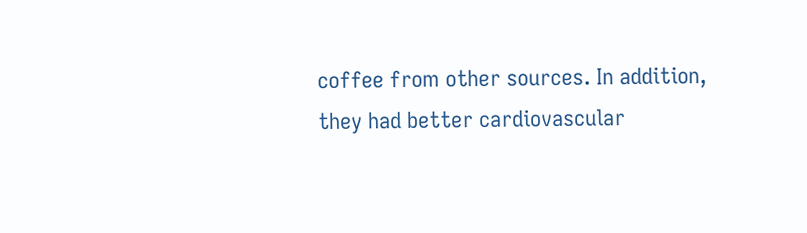coffee from other sources. In addition, they had better cardiovascular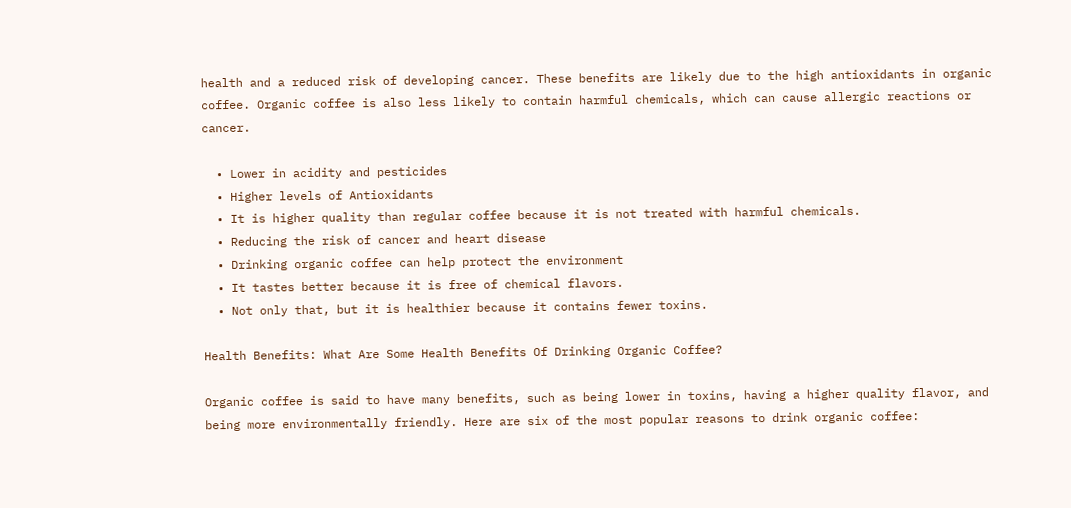health and a reduced risk of developing cancer. These benefits are likely due to the high antioxidants in organic coffee. Organic coffee is also less likely to contain harmful chemicals, which can cause allergic reactions or cancer.

  • Lower in acidity and pesticides
  • Higher levels of Antioxidants
  • It is higher quality than regular coffee because it is not treated with harmful chemicals.
  • Reducing the risk of cancer and heart disease
  • Drinking organic coffee can help protect the environment
  • It tastes better because it is free of chemical flavors.
  • Not only that, but it is healthier because it contains fewer toxins.

Health Benefits: What Are Some Health Benefits Of Drinking Organic Coffee?

Organic coffee is said to have many benefits, such as being lower in toxins, having a higher quality flavor, and being more environmentally friendly. Here are six of the most popular reasons to drink organic coffee: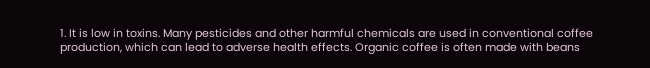1. It is low in toxins. Many pesticides and other harmful chemicals are used in conventional coffee production, which can lead to adverse health effects. Organic coffee is often made with beans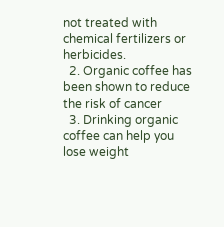not treated with chemical fertilizers or herbicides.
  2. Organic coffee has been shown to reduce the risk of cancer
  3. Drinking organic coffee can help you lose weight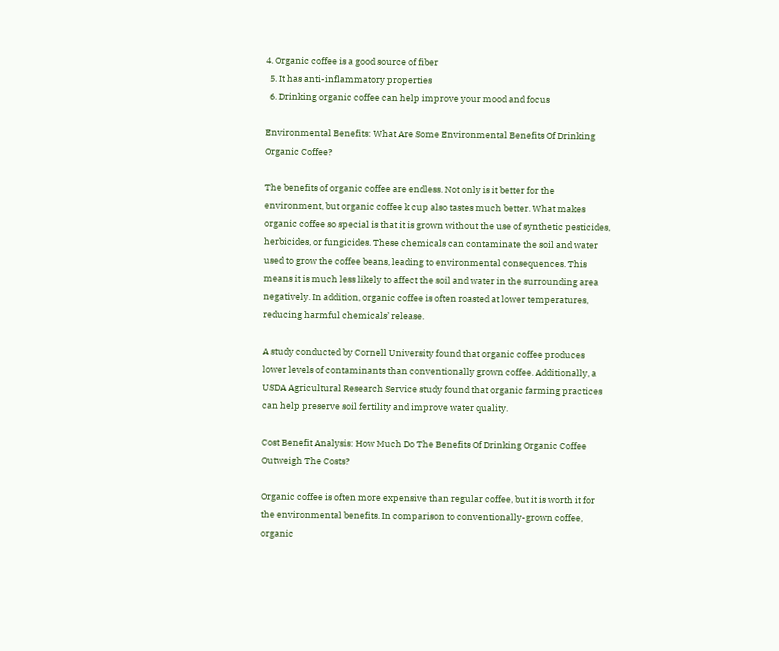4. Organic coffee is a good source of fiber
  5. It has anti-inflammatory properties
  6. Drinking organic coffee can help improve your mood and focus

Environmental Benefits: What Are Some Environmental Benefits Of Drinking Organic Coffee?

The benefits of organic coffee are endless. Not only is it better for the environment, but organic coffee k cup also tastes much better. What makes organic coffee so special is that it is grown without the use of synthetic pesticides, herbicides, or fungicides. These chemicals can contaminate the soil and water used to grow the coffee beans, leading to environmental consequences. This means it is much less likely to affect the soil and water in the surrounding area negatively. In addition, organic coffee is often roasted at lower temperatures, reducing harmful chemicals’ release.

A study conducted by Cornell University found that organic coffee produces lower levels of contaminants than conventionally grown coffee. Additionally, a USDA Agricultural Research Service study found that organic farming practices can help preserve soil fertility and improve water quality.

Cost Benefit Analysis: How Much Do The Benefits Of Drinking Organic Coffee Outweigh The Costs?

Organic coffee is often more expensive than regular coffee, but it is worth it for the environmental benefits. In comparison to conventionally-grown coffee, organic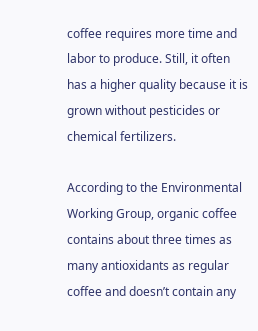coffee requires more time and labor to produce. Still, it often has a higher quality because it is grown without pesticides or chemical fertilizers.

According to the Environmental Working Group, organic coffee contains about three times as many antioxidants as regular coffee and doesn’t contain any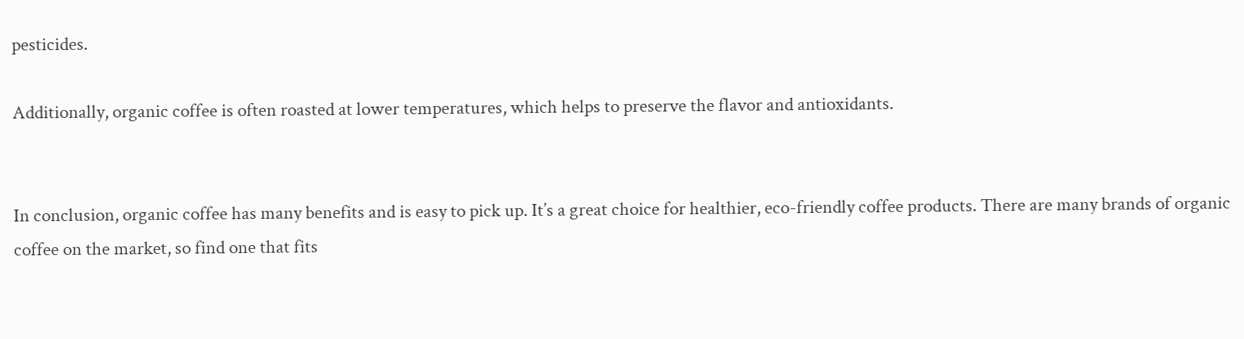pesticides.

Additionally, organic coffee is often roasted at lower temperatures, which helps to preserve the flavor and antioxidants.


In conclusion, organic coffee has many benefits and is easy to pick up. It’s a great choice for healthier, eco-friendly coffee products. There are many brands of organic coffee on the market, so find one that fits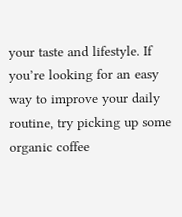your taste and lifestyle. If you’re looking for an easy way to improve your daily routine, try picking up some organic coffee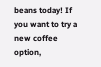beans today! If you want to try a new coffee option,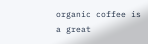organic coffee is a great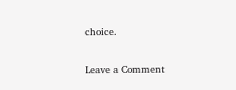choice.

Leave a Comment